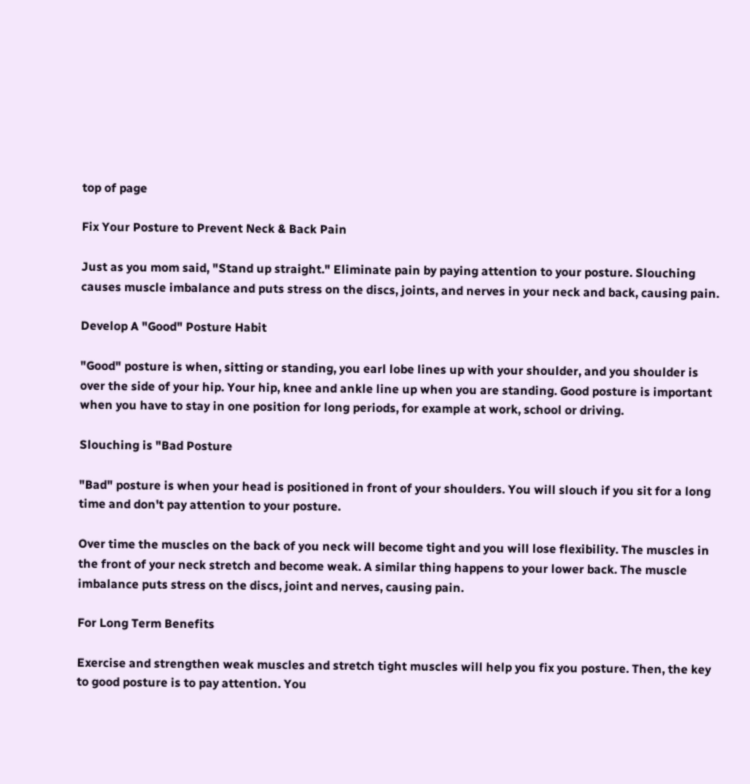top of page

Fix Your Posture to Prevent Neck & Back Pain

Just as you mom said, "Stand up straight." Eliminate pain by paying attention to your posture. Slouching causes muscle imbalance and puts stress on the discs, joints, and nerves in your neck and back, causing pain.

Develop A "Good" Posture Habit

"Good" posture is when, sitting or standing, you earl lobe lines up with your shoulder, and you shoulder is over the side of your hip. Your hip, knee and ankle line up when you are standing. Good posture is important when you have to stay in one position for long periods, for example at work, school or driving.

Slouching is "Bad Posture

"Bad" posture is when your head is positioned in front of your shoulders. You will slouch if you sit for a long time and don't pay attention to your posture.

Over time the muscles on the back of you neck will become tight and you will lose flexibility. The muscles in the front of your neck stretch and become weak. A similar thing happens to your lower back. The muscle imbalance puts stress on the discs, joint and nerves, causing pain.

For Long Term Benefits

Exercise and strengthen weak muscles and stretch tight muscles will help you fix you posture. Then, the key to good posture is to pay attention. You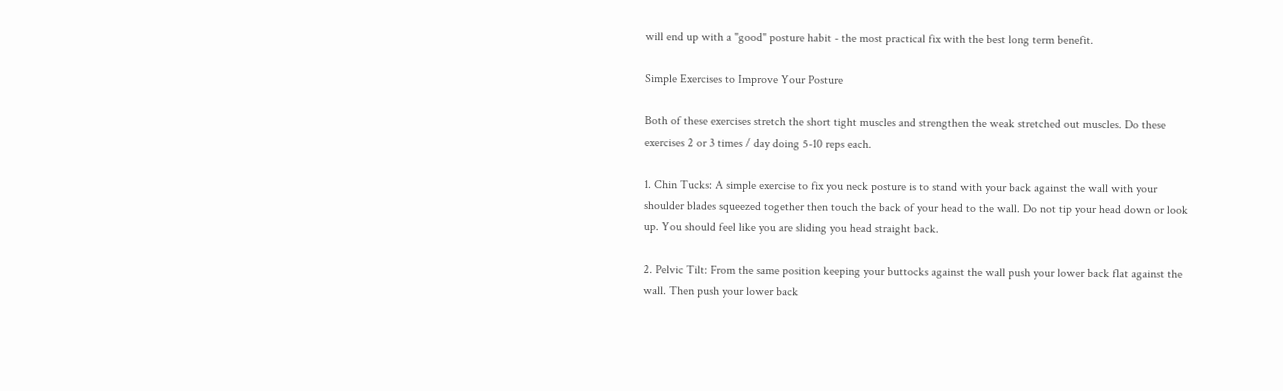will end up with a "good" posture habit - the most practical fix with the best long term benefit.

Simple Exercises to Improve Your Posture

Both of these exercises stretch the short tight muscles and strengthen the weak stretched out muscles. Do these exercises 2 or 3 times / day doing 5-10 reps each.

1. Chin Tucks: A simple exercise to fix you neck posture is to stand with your back against the wall with your shoulder blades squeezed together then touch the back of your head to the wall. Do not tip your head down or look up. You should feel like you are sliding you head straight back.

2. Pelvic Tilt: From the same position keeping your buttocks against the wall push your lower back flat against the wall. Then push your lower back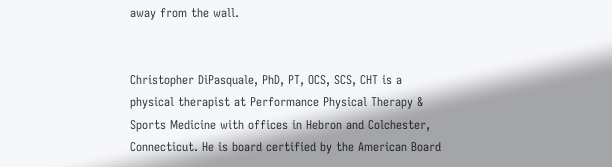away from the wall.


Christopher DiPasquale, PhD, PT, OCS, SCS, CHT is a physical therapist at Performance Physical Therapy & Sports Medicine with offices in Hebron and Colchester, Connecticut. He is board certified by the American Board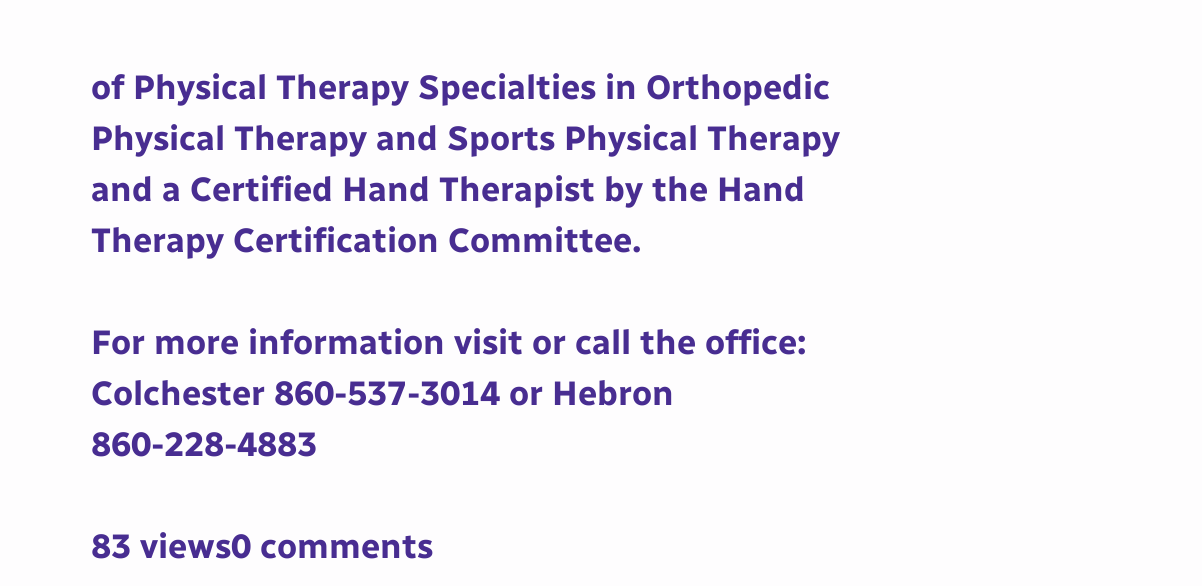of Physical Therapy Specialties in Orthopedic Physical Therapy and Sports Physical Therapy and a Certified Hand Therapist by the Hand Therapy Certification Committee.

For more information visit or call the office: Colchester 860-537-3014 or Hebron 860-228-4883

83 views0 comments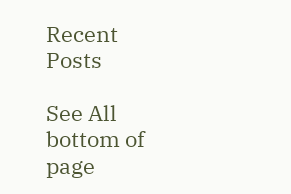Recent Posts

See All
bottom of page